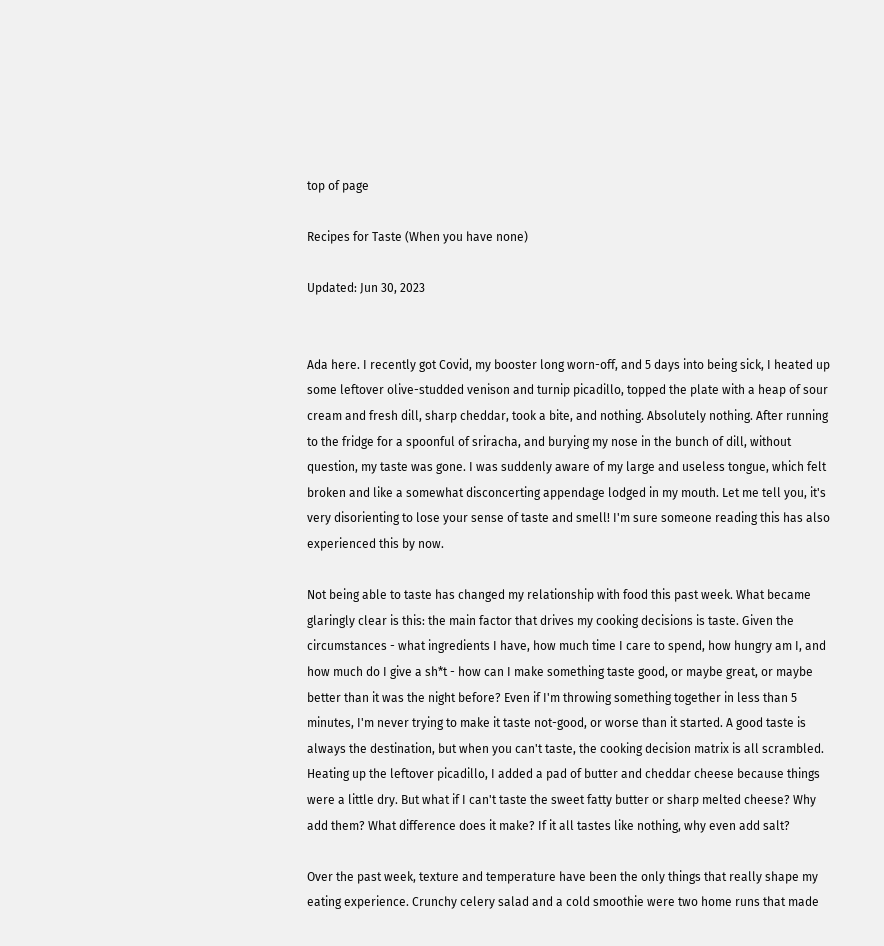top of page

Recipes for Taste (When you have none)

Updated: Jun 30, 2023


Ada here. I recently got Covid, my booster long worn-off, and 5 days into being sick, I heated up some leftover olive-studded venison and turnip picadillo, topped the plate with a heap of sour cream and fresh dill, sharp cheddar, took a bite, and nothing. Absolutely nothing. After running to the fridge for a spoonful of sriracha, and burying my nose in the bunch of dill, without question, my taste was gone. I was suddenly aware of my large and useless tongue, which felt broken and like a somewhat disconcerting appendage lodged in my mouth. Let me tell you, it's very disorienting to lose your sense of taste and smell! I'm sure someone reading this has also experienced this by now.

Not being able to taste has changed my relationship with food this past week. What became glaringly clear is this: the main factor that drives my cooking decisions is taste. Given the circumstances - what ingredients I have, how much time I care to spend, how hungry am I, and how much do I give a sh*t - how can I make something taste good, or maybe great, or maybe better than it was the night before? Even if I'm throwing something together in less than 5 minutes, I'm never trying to make it taste not-good, or worse than it started. A good taste is always the destination, but when you can't taste, the cooking decision matrix is all scrambled. Heating up the leftover picadillo, I added a pad of butter and cheddar cheese because things were a little dry. But what if I can't taste the sweet fatty butter or sharp melted cheese? Why add them? What difference does it make? If it all tastes like nothing, why even add salt?

Over the past week, texture and temperature have been the only things that really shape my eating experience. Crunchy celery salad and a cold smoothie were two home runs that made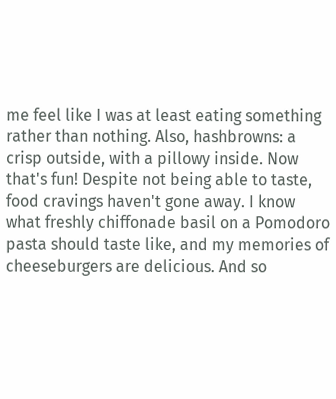me feel like I was at least eating something rather than nothing. Also, hashbrowns: a crisp outside, with a pillowy inside. Now that's fun! Despite not being able to taste, food cravings haven't gone away. I know what freshly chiffonade basil on a Pomodoro pasta should taste like, and my memories of cheeseburgers are delicious. And so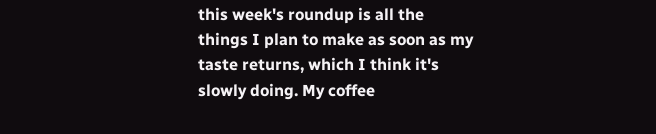this week's roundup is all the things I plan to make as soon as my taste returns, which I think it's slowly doing. My coffee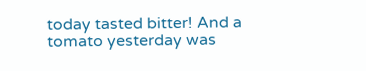today tasted bitter! And a tomato yesterday was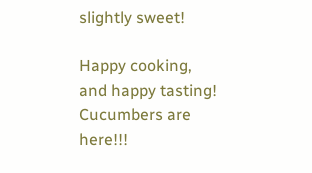slightly sweet!

Happy cooking, and happy tasting! Cucumbers are here!!!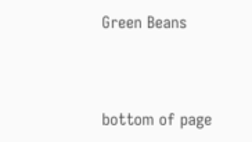Green Beans



bottom of page